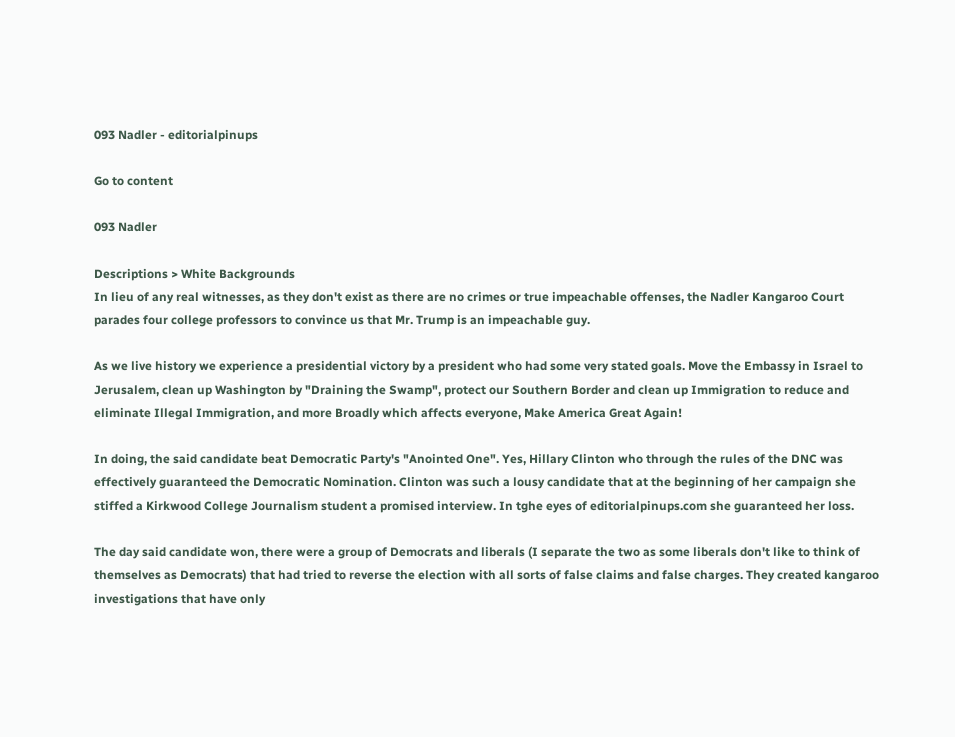093 Nadler - editorialpinups

Go to content

093 Nadler

Descriptions > White Backgrounds
In lieu of any real witnesses, as they don't exist as there are no crimes or true impeachable offenses, the Nadler Kangaroo Court parades four college professors to convince us that Mr. Trump is an impeachable guy.

As we live history we experience a presidential victory by a president who had some very stated goals. Move the Embassy in Israel to Jerusalem, clean up Washington by "Draining the Swamp", protect our Southern Border and clean up Immigration to reduce and eliminate Illegal Immigration, and more Broadly which affects everyone, Make America Great Again!

In doing, the said candidate beat Democratic Party's "Anointed One". Yes, Hillary Clinton who through the rules of the DNC was effectively guaranteed the Democratic Nomination. Clinton was such a lousy candidate that at the beginning of her campaign she stiffed a Kirkwood College Journalism student a promised interview. In tghe eyes of editorialpinups.com she guaranteed her loss.

The day said candidate won, there were a group of Democrats and liberals (I separate the two as some liberals don't like to think of themselves as Democrats) that had tried to reverse the election with all sorts of false claims and false charges. They created kangaroo investigations that have only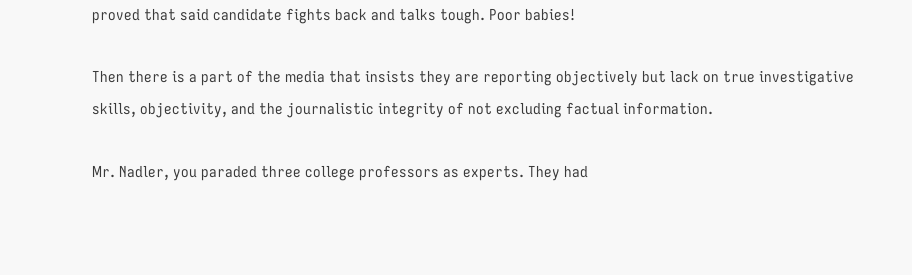proved that said candidate fights back and talks tough. Poor babies!

Then there is a part of the media that insists they are reporting objectively but lack on true investigative skills, objectivity, and the journalistic integrity of not excluding factual information.

Mr. Nadler, you paraded three college professors as experts. They had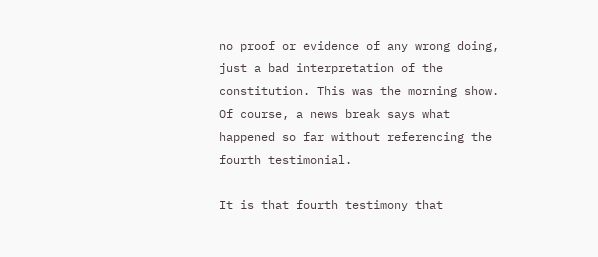no proof or evidence of any wrong doing, just a bad interpretation of the constitution. This was the morning show. Of course, a news break says what happened so far without referencing the fourth testimonial.

It is that fourth testimony that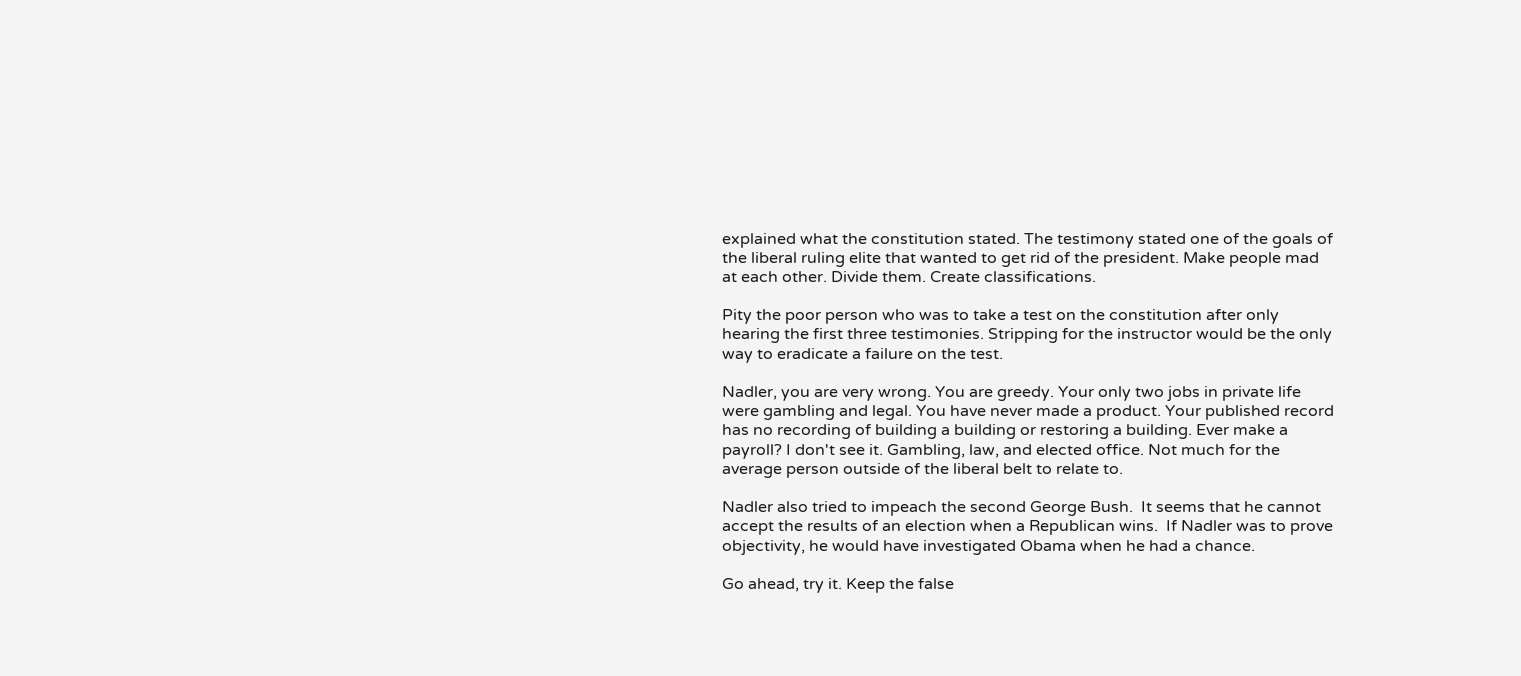explained what the constitution stated. The testimony stated one of the goals of the liberal ruling elite that wanted to get rid of the president. Make people mad at each other. Divide them. Create classifications.

Pity the poor person who was to take a test on the constitution after only hearing the first three testimonies. Stripping for the instructor would be the only way to eradicate a failure on the test.

Nadler, you are very wrong. You are greedy. Your only two jobs in private life were gambling and legal. You have never made a product. Your published record has no recording of building a building or restoring a building. Ever make a payroll? I don't see it. Gambling, law, and elected office. Not much for the average person outside of the liberal belt to relate to.

Nadler also tried to impeach the second George Bush.  It seems that he cannot accept the results of an election when a Republican wins.  If Nadler was to prove objectivity, he would have investigated Obama when he had a chance.

Go ahead, try it. Keep the false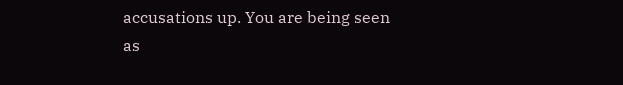accusations up. You are being seen as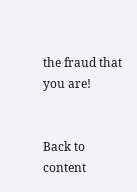the fraud that you are!


Back to content